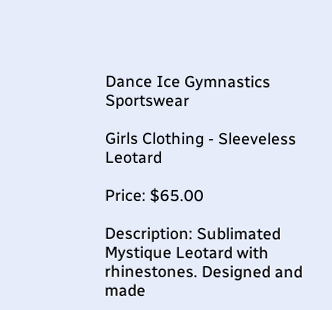Dance Ice Gymnastics Sportswear

Girls Clothing - Sleeveless Leotard

Price: $65.00

Description: Sublimated Mystique Leotard with rhinestones. Designed and made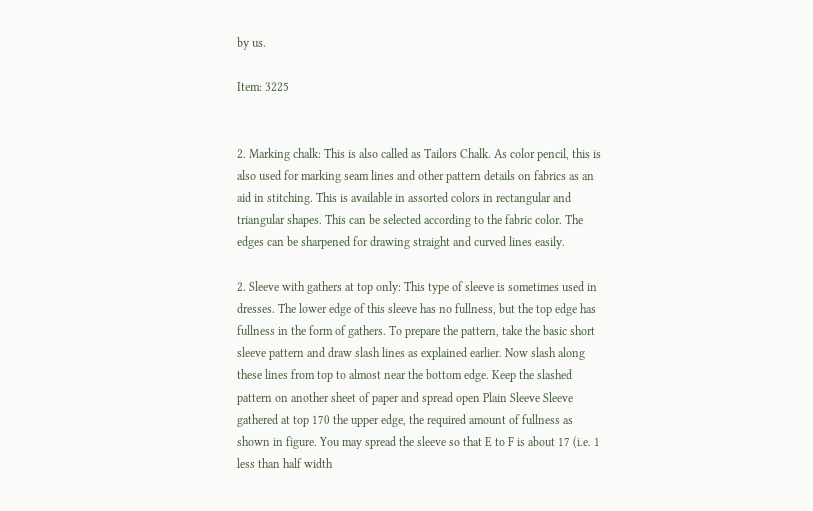by us.

Item: 3225


2. Marking chalk: This is also called as Tailors Chalk. As color pencil, this is also used for marking seam lines and other pattern details on fabrics as an aid in stitching. This is available in assorted colors in rectangular and triangular shapes. This can be selected according to the fabric color. The edges can be sharpened for drawing straight and curved lines easily.

2. Sleeve with gathers at top only: This type of sleeve is sometimes used in dresses. The lower edge of this sleeve has no fullness, but the top edge has fullness in the form of gathers. To prepare the pattern, take the basic short sleeve pattern and draw slash lines as explained earlier. Now slash along these lines from top to almost near the bottom edge. Keep the slashed pattern on another sheet of paper and spread open Plain Sleeve Sleeve gathered at top 170 the upper edge, the required amount of fullness as shown in figure. You may spread the sleeve so that E to F is about 17 (i.e. 1 less than half width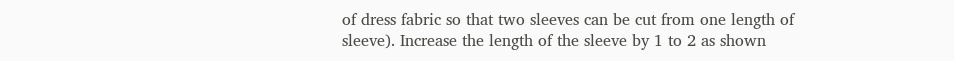of dress fabric so that two sleeves can be cut from one length of sleeve). Increase the length of the sleeve by 1 to 2 as shown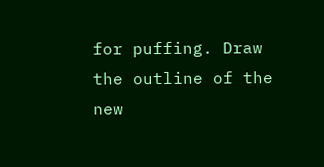for puffing. Draw the outline of the new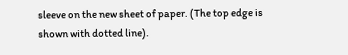sleeve on the new sheet of paper. (The top edge is shown with dotted line).